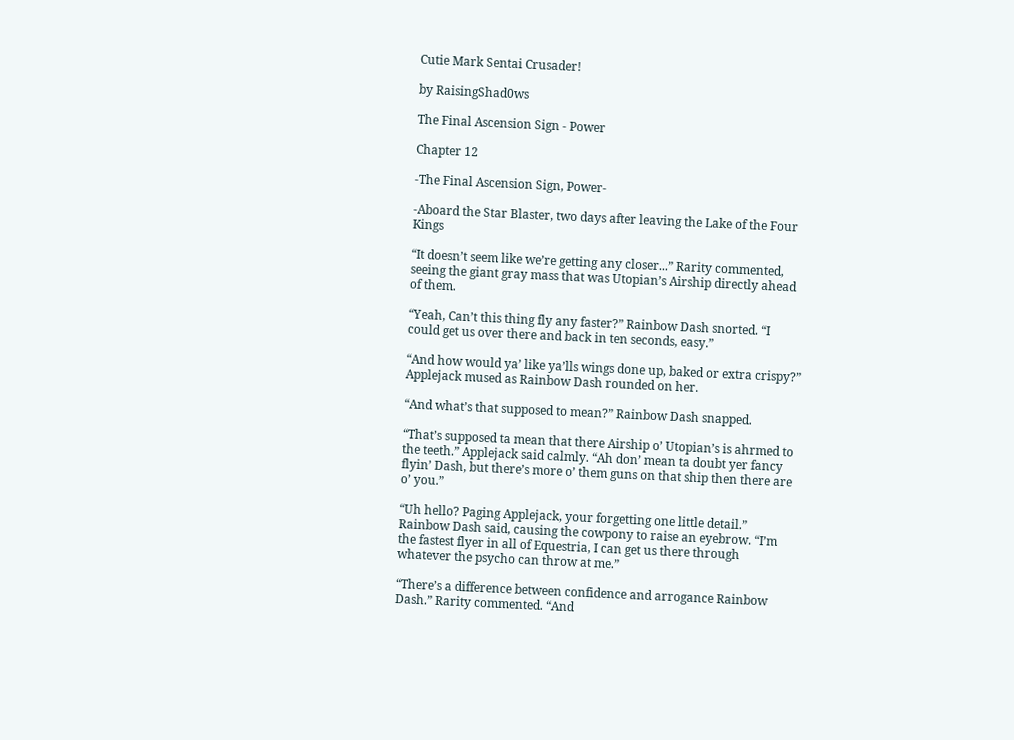Cutie Mark Sentai Crusader!

by RaisingShad0ws

The Final Ascension Sign - Power

Chapter 12

-The Final Ascension Sign, Power-

-Aboard the Star Blaster, two days after leaving the Lake of the Four Kings

“It doesn’t seem like we’re getting any closer...” Rarity commented, seeing the giant gray mass that was Utopian’s Airship directly ahead of them.

“Yeah, Can’t this thing fly any faster?” Rainbow Dash snorted. “I could get us over there and back in ten seconds, easy.”

“And how would ya’ like ya’lls wings done up, baked or extra crispy?” Applejack mused as Rainbow Dash rounded on her.

“And what’s that supposed to mean?” Rainbow Dash snapped.

“That’s supposed ta mean that there Airship o’ Utopian’s is ahrmed to the teeth.” Applejack said calmly. “Ah don’ mean ta doubt yer fancy flyin’ Dash, but there’s more o’ them guns on that ship then there are o’ you.”

“Uh hello? Paging Applejack, your forgetting one little detail.” Rainbow Dash said, causing the cowpony to raise an eyebrow. “I’m the fastest flyer in all of Equestria, I can get us there through whatever the psycho can throw at me.”

“There’s a difference between confidence and arrogance Rainbow Dash.” Rarity commented. “And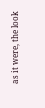as it were, the look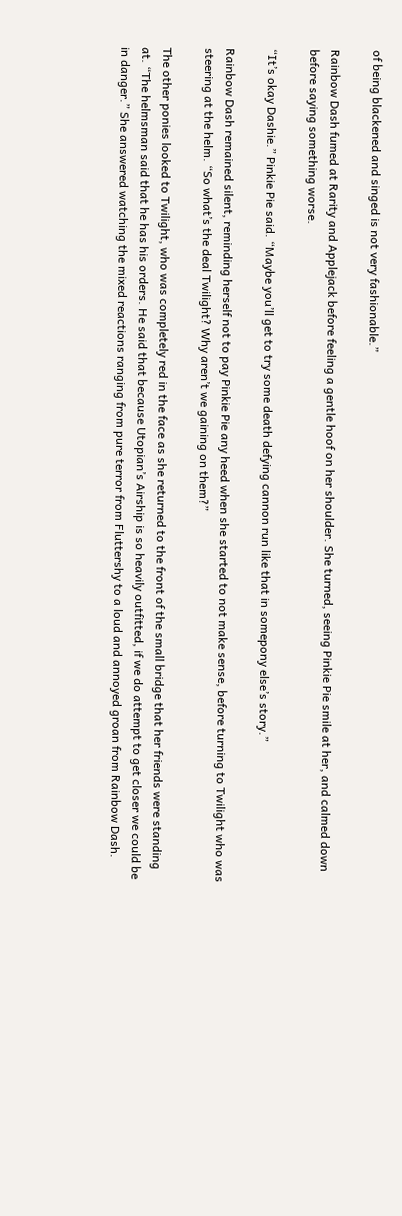of being blackened and singed is not very fashionable.”

Rainbow Dash fumed at Rarity and Applejack before feeling a gentle hoof on her shoulder. She turned, seeing Pinkie Pie smile at her, and calmed down before saying something worse.

“It’s okay Dashie.” Pinkie Pie said. “Maybe you’ll get to try some death defying cannon run like that in somepony else’s story.”

Rainbow Dash remained silent, reminding herself not to pay Pinkie Pie any heed when she started to not make sense, before turning to Twilight who was steering at the helm. “So what’s the deal Twilight? Why aren’t we gaining on them?”

The other ponies looked to Twilight, who was completely red in the face as she returned to the front of the small bridge that her friends were standing at. “The helmsman said that he has his orders. He said that because Utopian’s Airship is so heavily outfitted, if we do attempt to get closer we could be in danger.” She answered watching the mixed reactions ranging from pure terror from Fluttershy to a loud and annoyed groan from Rainbow Dash.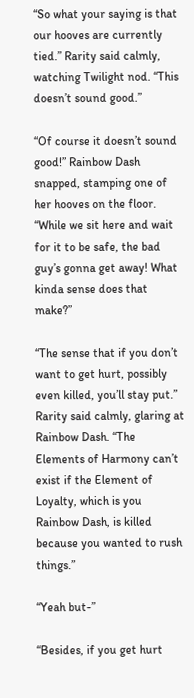“So what your saying is that our hooves are currently tied.” Rarity said calmly, watching Twilight nod. “This doesn’t sound good.”

“Of course it doesn’t sound good!” Rainbow Dash snapped, stamping one of her hooves on the floor. “While we sit here and wait for it to be safe, the bad guy’s gonna get away! What kinda sense does that make?”

“The sense that if you don’t want to get hurt, possibly even killed, you’ll stay put.” Rarity said calmly, glaring at Rainbow Dash. “The Elements of Harmony can’t exist if the Element of Loyalty, which is you Rainbow Dash, is killed because you wanted to rush things.”

“Yeah but-”

“Besides, if you get hurt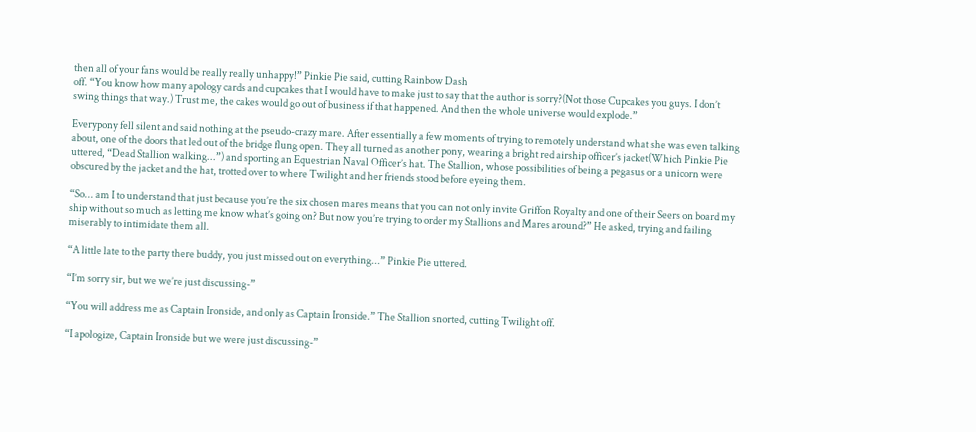then all of your fans would be really really unhappy!” Pinkie Pie said, cutting Rainbow Dash
off. “You know how many apology cards and cupcakes that I would have to make just to say that the author is sorry?(Not those Cupcakes you guys. I don’t swing things that way.) Trust me, the cakes would go out of business if that happened. And then the whole universe would explode.”

Everypony fell silent and said nothing at the pseudo-crazy mare. After essentially a few moments of trying to remotely understand what she was even talking about, one of the doors that led out of the bridge flung open. They all turned as another pony, wearing a bright red airship officer’s jacket(Which Pinkie Pie uttered, “Dead Stallion walking...”) and sporting an Equestrian Naval Officer’s hat. The Stallion, whose possibilities of being a pegasus or a unicorn were obscured by the jacket and the hat, trotted over to where Twilight and her friends stood before eyeing them.

“So... am I to understand that just because you’re the six chosen mares means that you can not only invite Griffon Royalty and one of their Seers on board my ship without so much as letting me know what’s going on? But now you’re trying to order my Stallions and Mares around?” He asked, trying and failing miserably to intimidate them all.

“A little late to the party there buddy, you just missed out on everything...” Pinkie Pie uttered.

“I’m sorry sir, but we we’re just discussing-”

“You will address me as Captain Ironside, and only as Captain Ironside.” The Stallion snorted, cutting Twilight off.

“I apologize, Captain Ironside but we were just discussing-”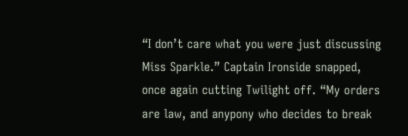“I don’t care what you were just discussing Miss Sparkle.” Captain Ironside snapped, once again cutting Twilight off. “My orders are law, and anypony who decides to break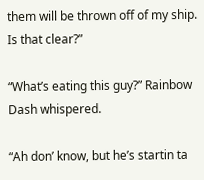them will be thrown off of my ship. Is that clear?”

“What’s eating this guy?” Rainbow Dash whispered.

“Ah don’ know, but he’s startin ta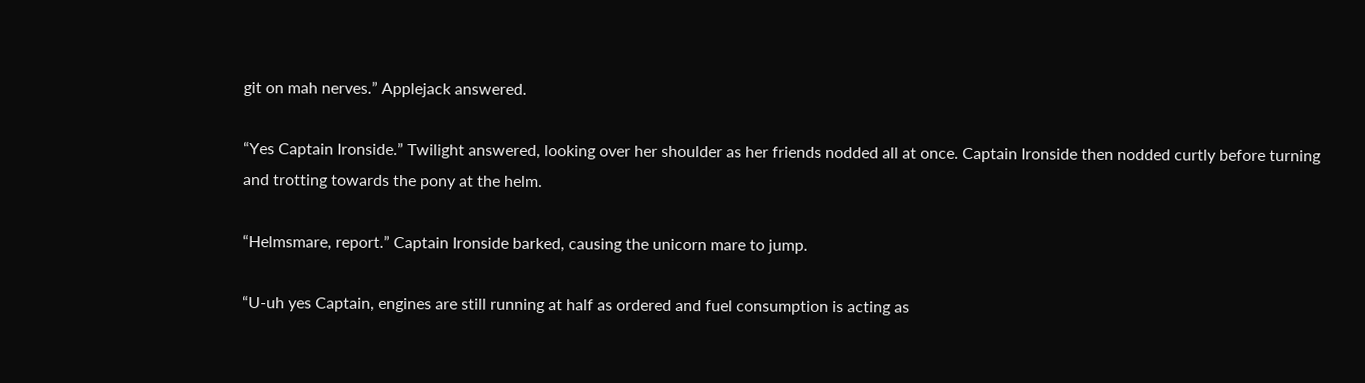git on mah nerves.” Applejack answered.

“Yes Captain Ironside.” Twilight answered, looking over her shoulder as her friends nodded all at once. Captain Ironside then nodded curtly before turning and trotting towards the pony at the helm.

“Helmsmare, report.” Captain Ironside barked, causing the unicorn mare to jump.

“U-uh yes Captain, engines are still running at half as ordered and fuel consumption is acting as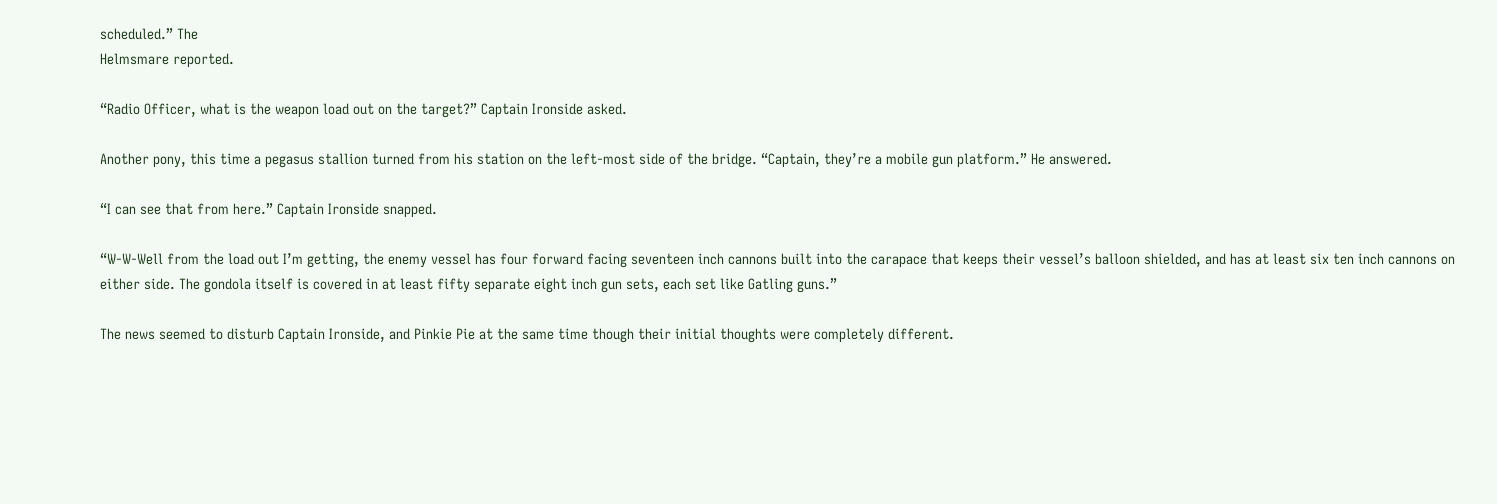scheduled.” The
Helmsmare reported.

“Radio Officer, what is the weapon load out on the target?” Captain Ironside asked.

Another pony, this time a pegasus stallion turned from his station on the left-most side of the bridge. “Captain, they’re a mobile gun platform.” He answered.

“I can see that from here.” Captain Ironside snapped.

“W-W-Well from the load out I’m getting, the enemy vessel has four forward facing seventeen inch cannons built into the carapace that keeps their vessel’s balloon shielded, and has at least six ten inch cannons on either side. The gondola itself is covered in at least fifty separate eight inch gun sets, each set like Gatling guns.”

The news seemed to disturb Captain Ironside, and Pinkie Pie at the same time though their initial thoughts were completely different.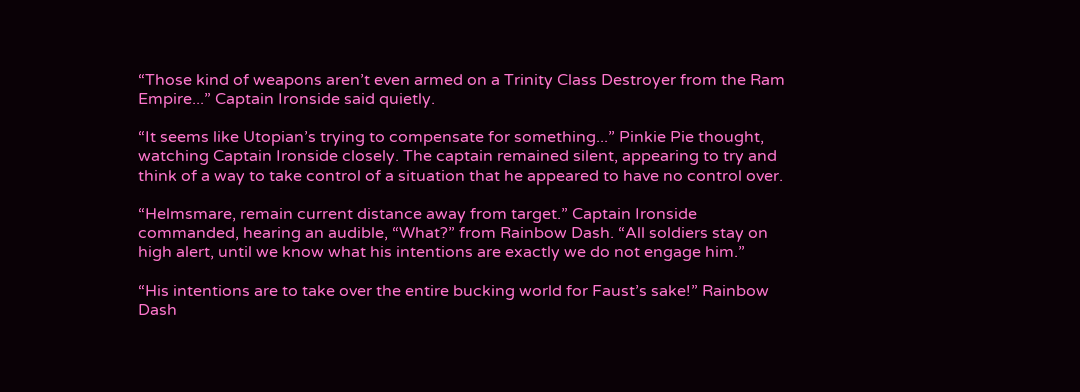“Those kind of weapons aren’t even armed on a Trinity Class Destroyer from the Ram Empire...” Captain Ironside said quietly.

“It seems like Utopian’s trying to compensate for something...” Pinkie Pie thought, watching Captain Ironside closely. The captain remained silent, appearing to try and think of a way to take control of a situation that he appeared to have no control over.

“Helmsmare, remain current distance away from target.” Captain Ironside commanded, hearing an audible, “What?” from Rainbow Dash. “All soldiers stay on high alert, until we know what his intentions are exactly we do not engage him.”

“His intentions are to take over the entire bucking world for Faust’s sake!” Rainbow Dash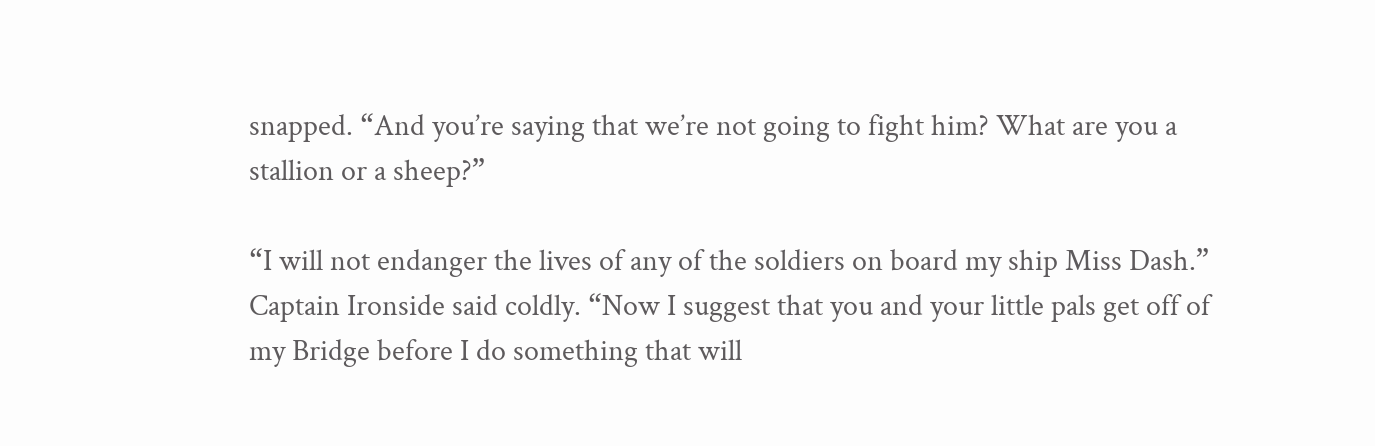snapped. “And you’re saying that we’re not going to fight him? What are you a stallion or a sheep?”

“I will not endanger the lives of any of the soldiers on board my ship Miss Dash.” Captain Ironside said coldly. “Now I suggest that you and your little pals get off of my Bridge before I do something that will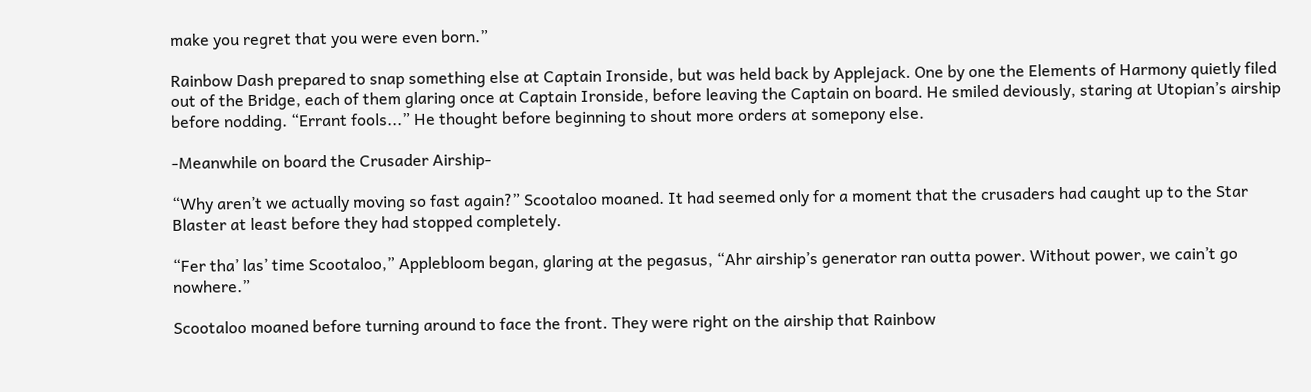make you regret that you were even born.”

Rainbow Dash prepared to snap something else at Captain Ironside, but was held back by Applejack. One by one the Elements of Harmony quietly filed out of the Bridge, each of them glaring once at Captain Ironside, before leaving the Captain on board. He smiled deviously, staring at Utopian’s airship before nodding. “Errant fools...” He thought before beginning to shout more orders at somepony else.

-Meanwhile on board the Crusader Airship-

“Why aren’t we actually moving so fast again?” Scootaloo moaned. It had seemed only for a moment that the crusaders had caught up to the Star Blaster at least before they had stopped completely.

“Fer tha’ las’ time Scootaloo,” Applebloom began, glaring at the pegasus, “Ahr airship’s generator ran outta power. Without power, we cain’t go nowhere.”

Scootaloo moaned before turning around to face the front. They were right on the airship that Rainbow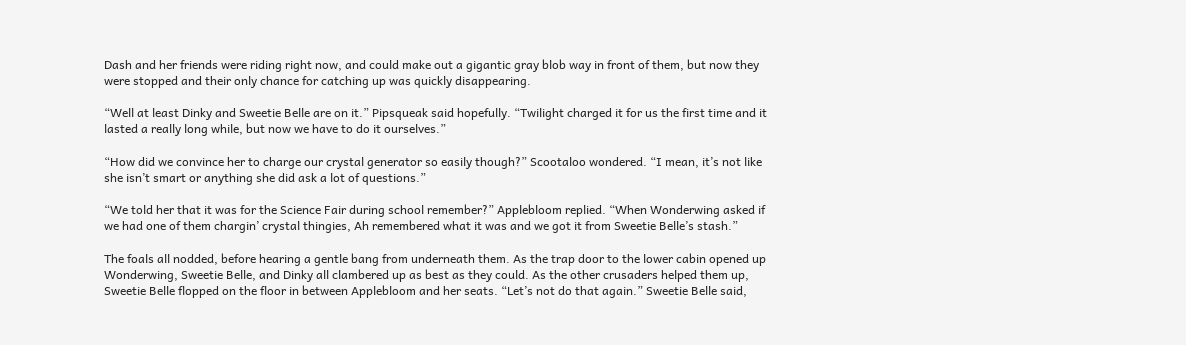Dash and her friends were riding right now, and could make out a gigantic gray blob way in front of them, but now they were stopped and their only chance for catching up was quickly disappearing.

“Well at least Dinky and Sweetie Belle are on it.” Pipsqueak said hopefully. “Twilight charged it for us the first time and it lasted a really long while, but now we have to do it ourselves.”

“How did we convince her to charge our crystal generator so easily though?” Scootaloo wondered. “I mean, it’s not like she isn’t smart or anything she did ask a lot of questions.”

“We told her that it was for the Science Fair during school remember?” Applebloom replied. “When Wonderwing asked if we had one of them chargin’ crystal thingies, Ah remembered what it was and we got it from Sweetie Belle’s stash.”

The foals all nodded, before hearing a gentle bang from underneath them. As the trap door to the lower cabin opened up Wonderwing, Sweetie Belle, and Dinky all clambered up as best as they could. As the other crusaders helped them up,
Sweetie Belle flopped on the floor in between Applebloom and her seats. “Let’s not do that again.” Sweetie Belle said,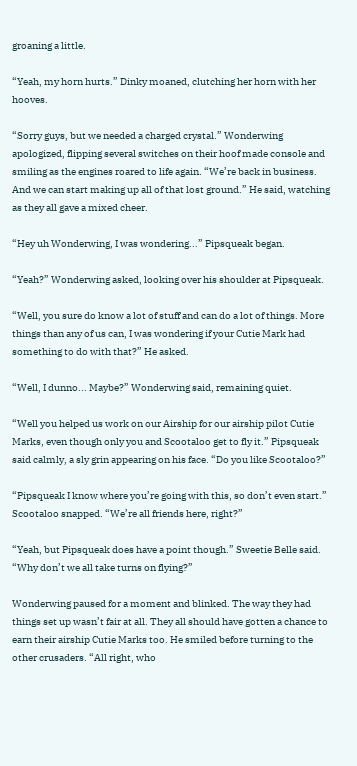groaning a little.

“Yeah, my horn hurts.” Dinky moaned, clutching her horn with her hooves.

“Sorry guys, but we needed a charged crystal.” Wonderwing apologized, flipping several switches on their hoof made console and smiling as the engines roared to life again. “We’re back in business. And we can start making up all of that lost ground.” He said, watching as they all gave a mixed cheer.

“Hey uh Wonderwing, I was wondering...” Pipsqueak began.

“Yeah?” Wonderwing asked, looking over his shoulder at Pipsqueak.

“Well, you sure do know a lot of stuff and can do a lot of things. More things than any of us can, I was wondering if your Cutie Mark had something to do with that?” He asked.

“Well, I dunno... Maybe?” Wonderwing said, remaining quiet.

“Well you helped us work on our Airship for our airship pilot Cutie Marks, even though only you and Scootaloo get to fly it.” Pipsqueak said calmly, a sly grin appearing on his face. “Do you like Scootaloo?”

“Pipsqueak I know where you’re going with this, so don’t even start.” Scootaloo snapped. “We’re all friends here, right?”

“Yeah, but Pipsqueak does have a point though.” Sweetie Belle said. “Why don’t we all take turns on flying?”

Wonderwing paused for a moment and blinked. The way they had things set up wasn’t fair at all. They all should have gotten a chance to earn their airship Cutie Marks too. He smiled before turning to the other crusaders. “All right, who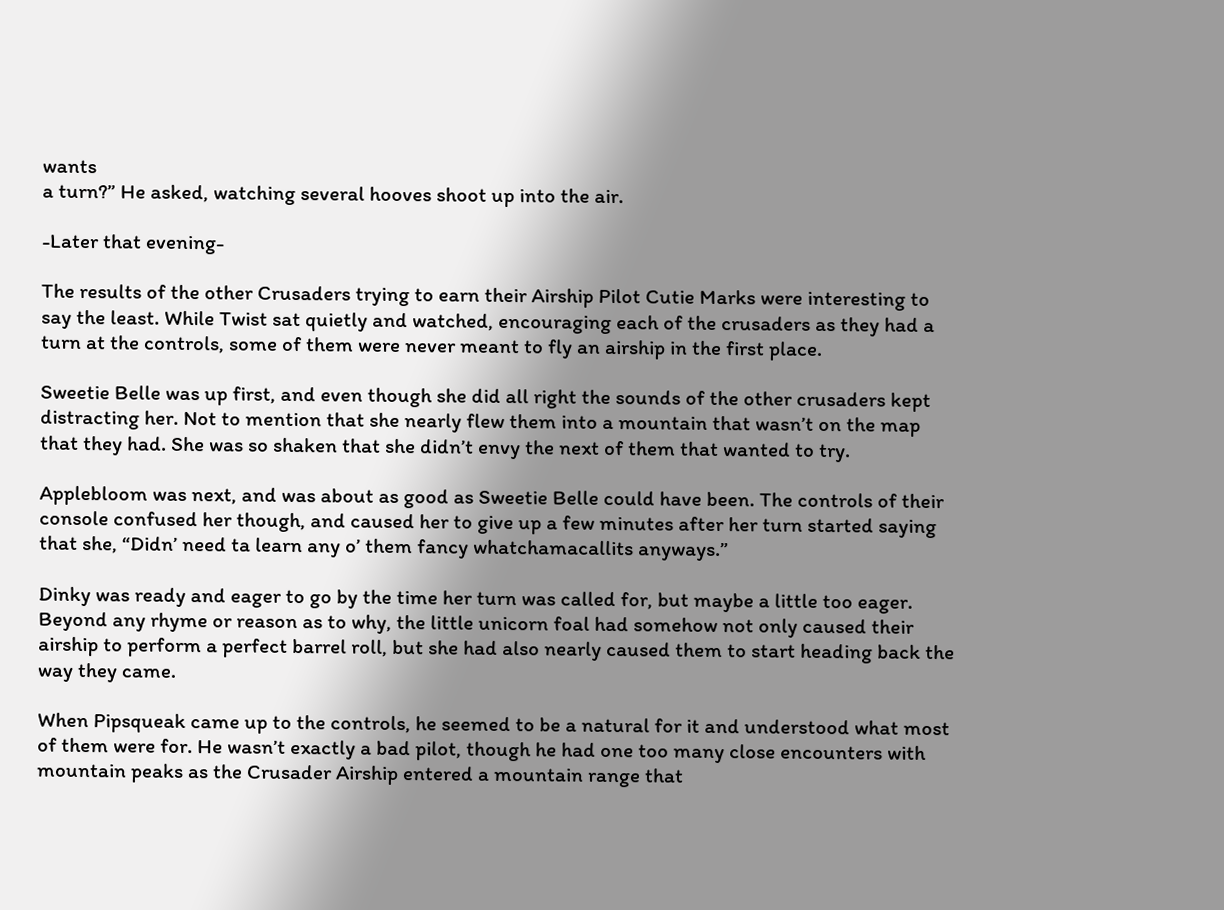wants
a turn?” He asked, watching several hooves shoot up into the air.

-Later that evening-

The results of the other Crusaders trying to earn their Airship Pilot Cutie Marks were interesting to say the least. While Twist sat quietly and watched, encouraging each of the crusaders as they had a turn at the controls, some of them were never meant to fly an airship in the first place.

Sweetie Belle was up first, and even though she did all right the sounds of the other crusaders kept distracting her. Not to mention that she nearly flew them into a mountain that wasn’t on the map that they had. She was so shaken that she didn’t envy the next of them that wanted to try.

Applebloom was next, and was about as good as Sweetie Belle could have been. The controls of their console confused her though, and caused her to give up a few minutes after her turn started saying that she, “Didn’ need ta learn any o’ them fancy whatchamacallits anyways.”

Dinky was ready and eager to go by the time her turn was called for, but maybe a little too eager. Beyond any rhyme or reason as to why, the little unicorn foal had somehow not only caused their airship to perform a perfect barrel roll, but she had also nearly caused them to start heading back the way they came.

When Pipsqueak came up to the controls, he seemed to be a natural for it and understood what most of them were for. He wasn’t exactly a bad pilot, though he had one too many close encounters with mountain peaks as the Crusader Airship entered a mountain range that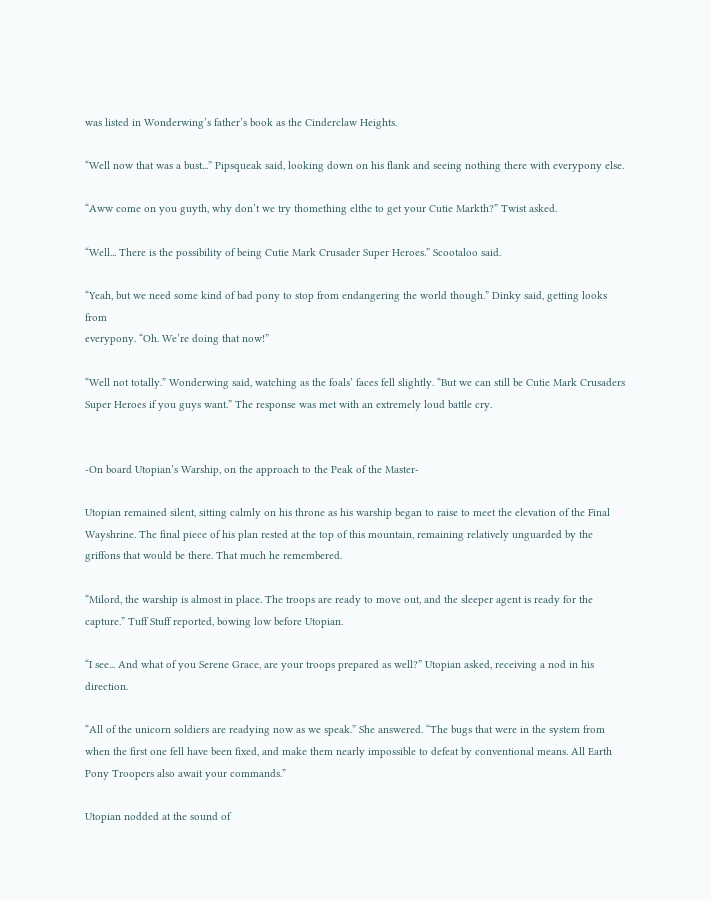was listed in Wonderwing’s father’s book as the Cinderclaw Heights.

“Well now that was a bust...” Pipsqueak said, looking down on his flank and seeing nothing there with everypony else.

“Aww come on you guyth, why don’t we try thomething elthe to get your Cutie Markth?” Twist asked.

“Well... There is the possibility of being Cutie Mark Crusader Super Heroes.” Scootaloo said.

“Yeah, but we need some kind of bad pony to stop from endangering the world though.” Dinky said, getting looks from
everypony. “Oh. We’re doing that now!”

“Well not totally.” Wonderwing said, watching as the foals’ faces fell slightly. “But we can still be Cutie Mark Crusaders Super Heroes if you guys want.” The response was met with an extremely loud battle cry.


-On board Utopian’s Warship, on the approach to the Peak of the Master-

Utopian remained silent, sitting calmly on his throne as his warship began to raise to meet the elevation of the Final Wayshrine. The final piece of his plan rested at the top of this mountain, remaining relatively unguarded by the griffons that would be there. That much he remembered.

“Milord, the warship is almost in place. The troops are ready to move out, and the sleeper agent is ready for the capture.” Tuff Stuff reported, bowing low before Utopian.

“I see... And what of you Serene Grace, are your troops prepared as well?” Utopian asked, receiving a nod in his direction.

“All of the unicorn soldiers are readying now as we speak.” She answered. “The bugs that were in the system from when the first one fell have been fixed, and make them nearly impossible to defeat by conventional means. All Earth Pony Troopers also await your commands.”

Utopian nodded at the sound of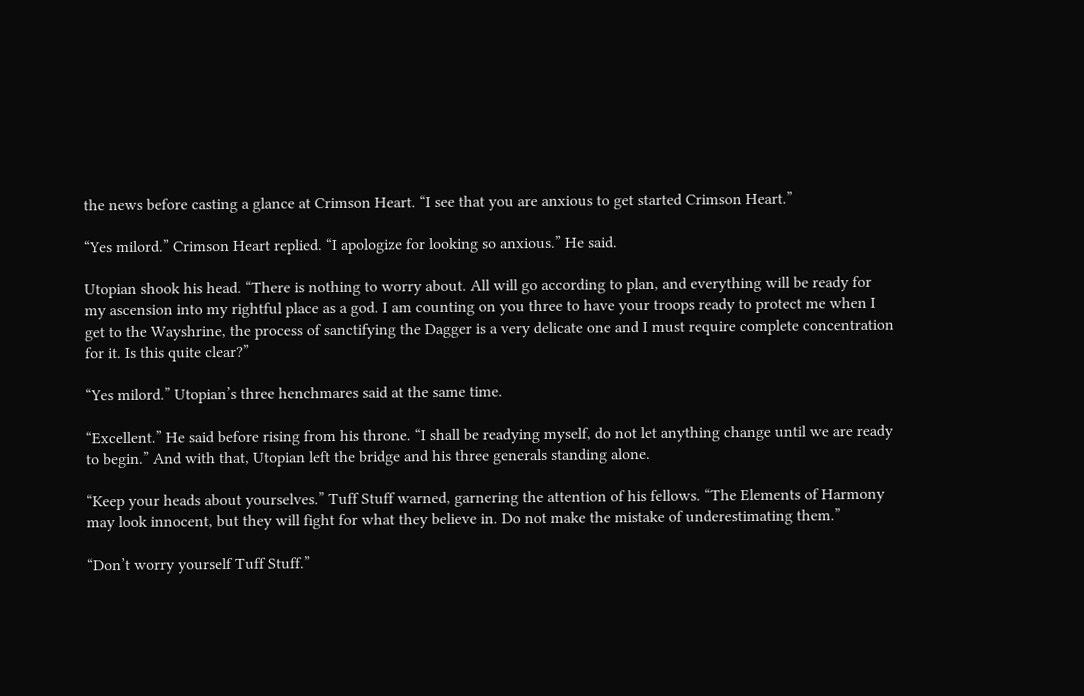the news before casting a glance at Crimson Heart. “I see that you are anxious to get started Crimson Heart.”

“Yes milord.” Crimson Heart replied. “I apologize for looking so anxious.” He said.

Utopian shook his head. “There is nothing to worry about. All will go according to plan, and everything will be ready for
my ascension into my rightful place as a god. I am counting on you three to have your troops ready to protect me when I get to the Wayshrine, the process of sanctifying the Dagger is a very delicate one and I must require complete concentration for it. Is this quite clear?”

“Yes milord.” Utopian’s three henchmares said at the same time.

“Excellent.” He said before rising from his throne. “I shall be readying myself, do not let anything change until we are ready to begin.” And with that, Utopian left the bridge and his three generals standing alone.

“Keep your heads about yourselves.” Tuff Stuff warned, garnering the attention of his fellows. “The Elements of Harmony may look innocent, but they will fight for what they believe in. Do not make the mistake of underestimating them.”

“Don’t worry yourself Tuff Stuff.”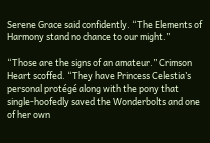Serene Grace said confidently. “The Elements of Harmony stand no chance to our might.”

“Those are the signs of an amateur.” Crimson Heart scoffed. “They have Princess Celestia’s personal protégé along with the pony that single-hoofedly saved the Wonderbolts and one of her own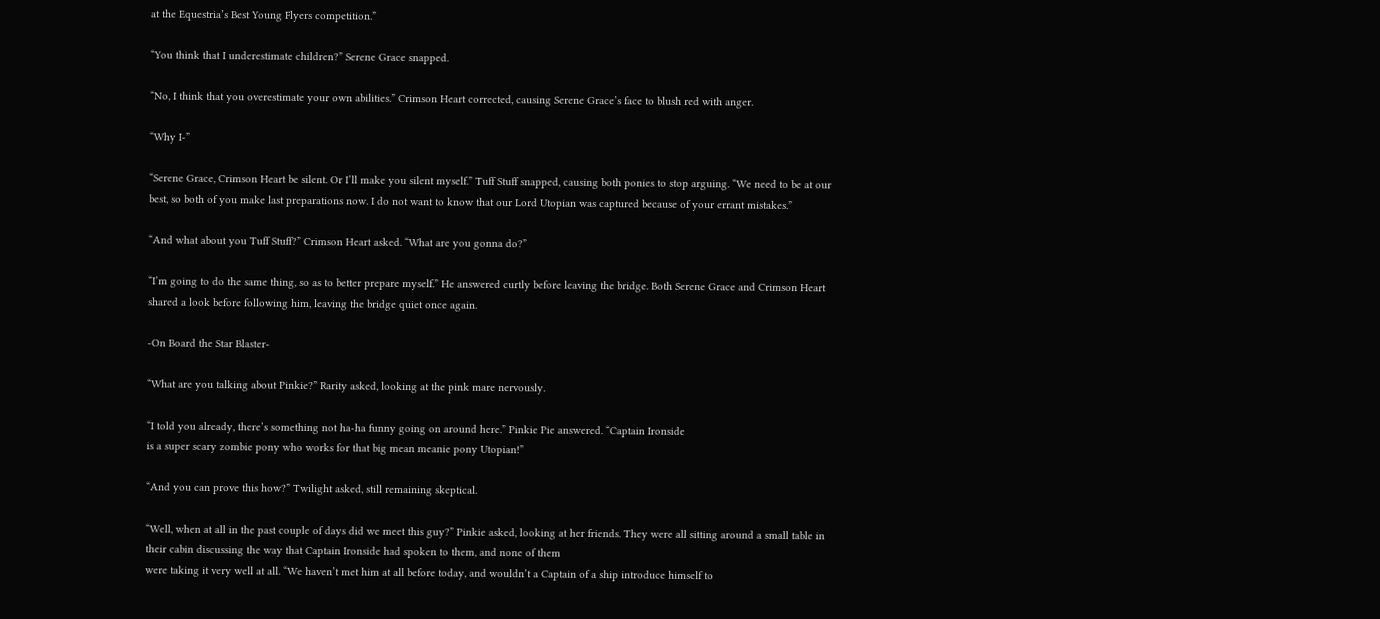at the Equestria’s Best Young Flyers competition.”

“You think that I underestimate children?” Serene Grace snapped.

“No, I think that you overestimate your own abilities.” Crimson Heart corrected, causing Serene Grace’s face to blush red with anger.

“Why I-”

“Serene Grace, Crimson Heart be silent. Or I’ll make you silent myself.” Tuff Stuff snapped, causing both ponies to stop arguing. “We need to be at our best, so both of you make last preparations now. I do not want to know that our Lord Utopian was captured because of your errant mistakes.”

“And what about you Tuff Stuff?” Crimson Heart asked. “What are you gonna do?”

“I’m going to do the same thing, so as to better prepare myself.” He answered curtly before leaving the bridge. Both Serene Grace and Crimson Heart shared a look before following him, leaving the bridge quiet once again.

-On Board the Star Blaster-

“What are you talking about Pinkie?” Rarity asked, looking at the pink mare nervously.

“I told you already, there’s something not ha-ha funny going on around here.” Pinkie Pie answered. “Captain Ironside
is a super scary zombie pony who works for that big mean meanie pony Utopian!”

“And you can prove this how?” Twilight asked, still remaining skeptical.

“Well, when at all in the past couple of days did we meet this guy?” Pinkie asked, looking at her friends. They were all sitting around a small table in their cabin discussing the way that Captain Ironside had spoken to them, and none of them
were taking it very well at all. “We haven’t met him at all before today, and wouldn’t a Captain of a ship introduce himself to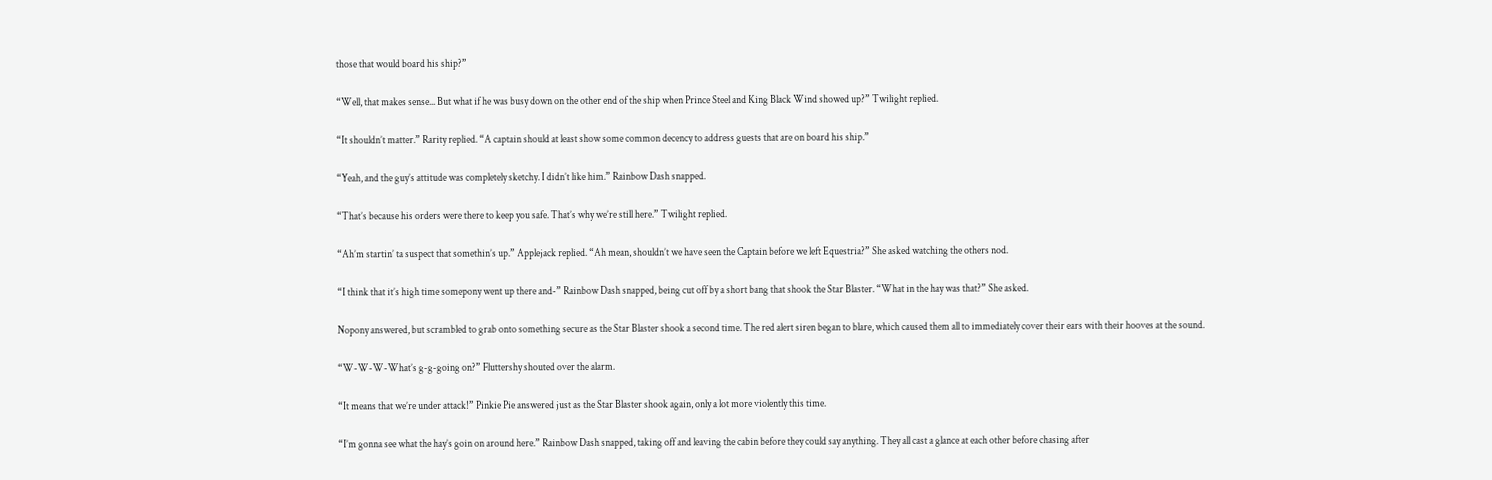those that would board his ship?”

“Well, that makes sense... But what if he was busy down on the other end of the ship when Prince Steel and King Black Wind showed up?” Twilight replied.

“It shouldn’t matter.” Rarity replied. “A captain should at least show some common decency to address guests that are on board his ship.”

“Yeah, and the guy’s attitude was completely sketchy. I didn’t like him.” Rainbow Dash snapped.

“That’s because his orders were there to keep you safe. That’s why we’re still here.” Twilight replied.

“Ah’m startin’ ta suspect that somethin’s up.” Applejack replied. “Ah mean, shouldn’t we have seen the Captain before we left Equestria?” She asked watching the others nod.

“I think that it’s high time somepony went up there and-” Rainbow Dash snapped, being cut off by a short bang that shook the Star Blaster. “What in the hay was that?” She asked.

Nopony answered, but scrambled to grab onto something secure as the Star Blaster shook a second time. The red alert siren began to blare, which caused them all to immediately cover their ears with their hooves at the sound.

“W-W-W-What’s g-g-going on?” Fluttershy shouted over the alarm.

“It means that we’re under attack!” Pinkie Pie answered just as the Star Blaster shook again, only a lot more violently this time.

“I’m gonna see what the hay’s goin on around here.” Rainbow Dash snapped, taking off and leaving the cabin before they could say anything. They all cast a glance at each other before chasing after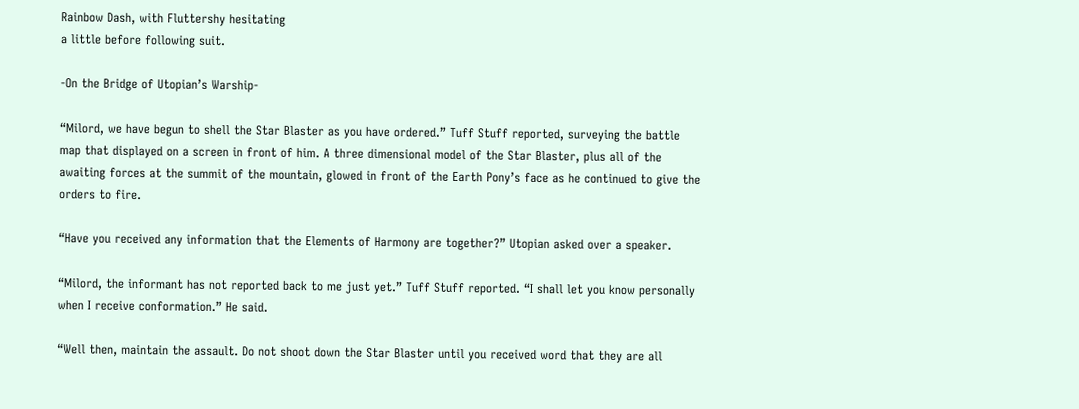Rainbow Dash, with Fluttershy hesitating
a little before following suit.

-On the Bridge of Utopian’s Warship-

“Milord, we have begun to shell the Star Blaster as you have ordered.” Tuff Stuff reported, surveying the battle map that displayed on a screen in front of him. A three dimensional model of the Star Blaster, plus all of the awaiting forces at the summit of the mountain, glowed in front of the Earth Pony’s face as he continued to give the orders to fire.

“Have you received any information that the Elements of Harmony are together?” Utopian asked over a speaker.

“Milord, the informant has not reported back to me just yet.” Tuff Stuff reported. “I shall let you know personally when I receive conformation.” He said.

“Well then, maintain the assault. Do not shoot down the Star Blaster until you received word that they are all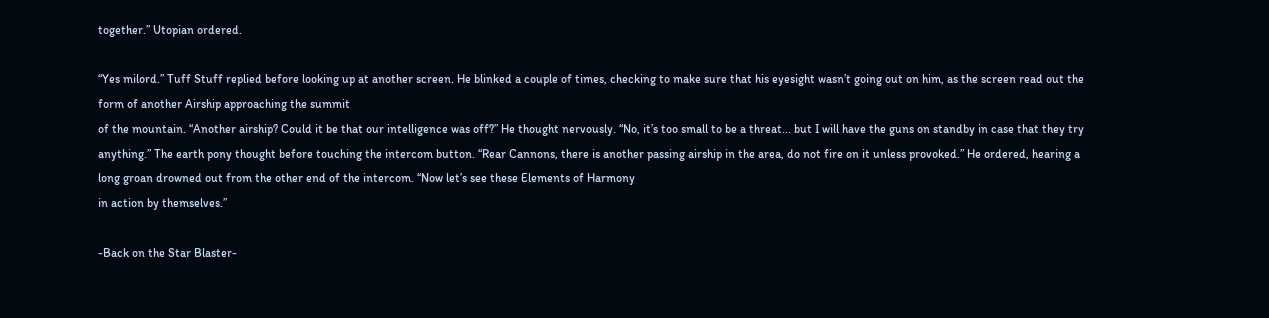together.” Utopian ordered.

“Yes milord.” Tuff Stuff replied before looking up at another screen. He blinked a couple of times, checking to make sure that his eyesight wasn’t going out on him, as the screen read out the form of another Airship approaching the summit
of the mountain. “Another airship? Could it be that our intelligence was off?” He thought nervously. “No, it’s too small to be a threat... but I will have the guns on standby in case that they try anything.” The earth pony thought before touching the intercom button. “Rear Cannons, there is another passing airship in the area, do not fire on it unless provoked.” He ordered, hearing a long groan drowned out from the other end of the intercom. “Now let’s see these Elements of Harmony
in action by themselves.”

-Back on the Star Blaster-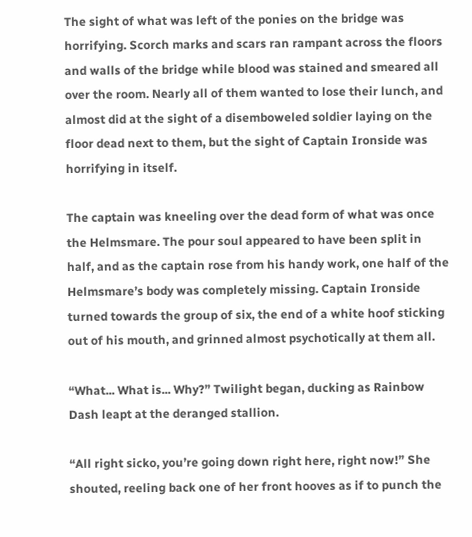The sight of what was left of the ponies on the bridge was horrifying. Scorch marks and scars ran rampant across the floors and walls of the bridge while blood was stained and smeared all over the room. Nearly all of them wanted to lose their lunch, and almost did at the sight of a disemboweled soldier laying on the floor dead next to them, but the sight of Captain Ironside was horrifying in itself.

The captain was kneeling over the dead form of what was once the Helmsmare. The pour soul appeared to have been split in half, and as the captain rose from his handy work, one half of the Helmsmare’s body was completely missing. Captain Ironside turned towards the group of six, the end of a white hoof sticking out of his mouth, and grinned almost psychotically at them all.

“What... What is... Why?” Twilight began, ducking as Rainbow Dash leapt at the deranged stallion.

“All right sicko, you’re going down right here, right now!” She shouted, reeling back one of her front hooves as if to punch the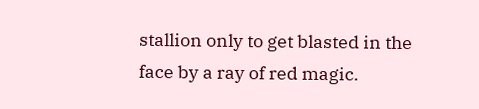stallion only to get blasted in the face by a ray of red magic.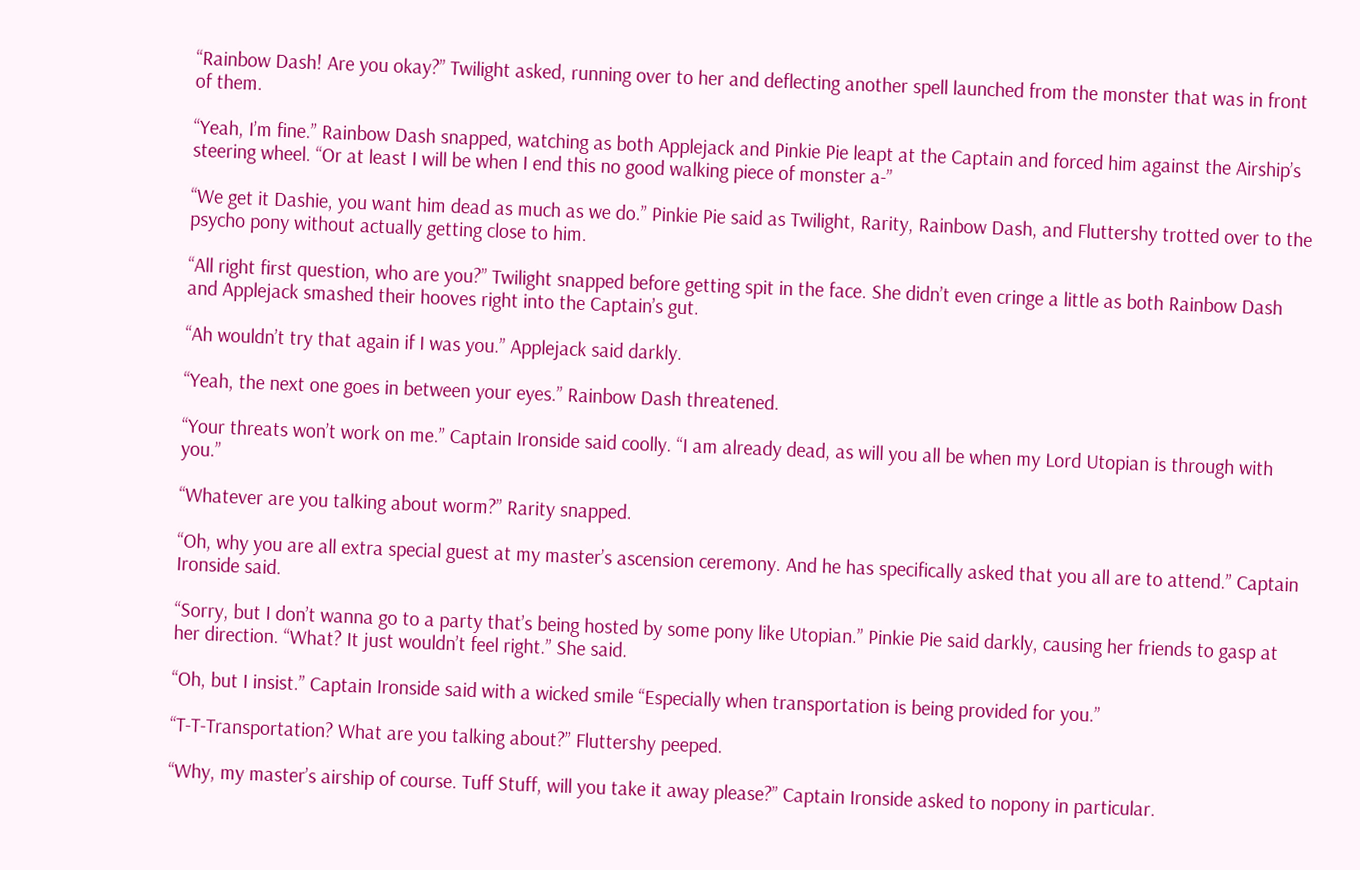“Rainbow Dash! Are you okay?” Twilight asked, running over to her and deflecting another spell launched from the monster that was in front of them.

“Yeah, I’m fine.” Rainbow Dash snapped, watching as both Applejack and Pinkie Pie leapt at the Captain and forced him against the Airship’s steering wheel. “Or at least I will be when I end this no good walking piece of monster a-”

“We get it Dashie, you want him dead as much as we do.” Pinkie Pie said as Twilight, Rarity, Rainbow Dash, and Fluttershy trotted over to the psycho pony without actually getting close to him.

“All right first question, who are you?” Twilight snapped before getting spit in the face. She didn’t even cringe a little as both Rainbow Dash and Applejack smashed their hooves right into the Captain’s gut.

“Ah wouldn’t try that again if I was you.” Applejack said darkly.

“Yeah, the next one goes in between your eyes.” Rainbow Dash threatened.

“Your threats won’t work on me.” Captain Ironside said coolly. “I am already dead, as will you all be when my Lord Utopian is through with you.”

“Whatever are you talking about worm?” Rarity snapped.

“Oh, why you are all extra special guest at my master’s ascension ceremony. And he has specifically asked that you all are to attend.” Captain Ironside said.

“Sorry, but I don’t wanna go to a party that’s being hosted by some pony like Utopian.” Pinkie Pie said darkly, causing her friends to gasp at her direction. “What? It just wouldn’t feel right.” She said.

“Oh, but I insist.” Captain Ironside said with a wicked smile “Especially when transportation is being provided for you.”

“T-T-Transportation? What are you talking about?” Fluttershy peeped.

“Why, my master’s airship of course. Tuff Stuff, will you take it away please?” Captain Ironside asked to nopony in particular.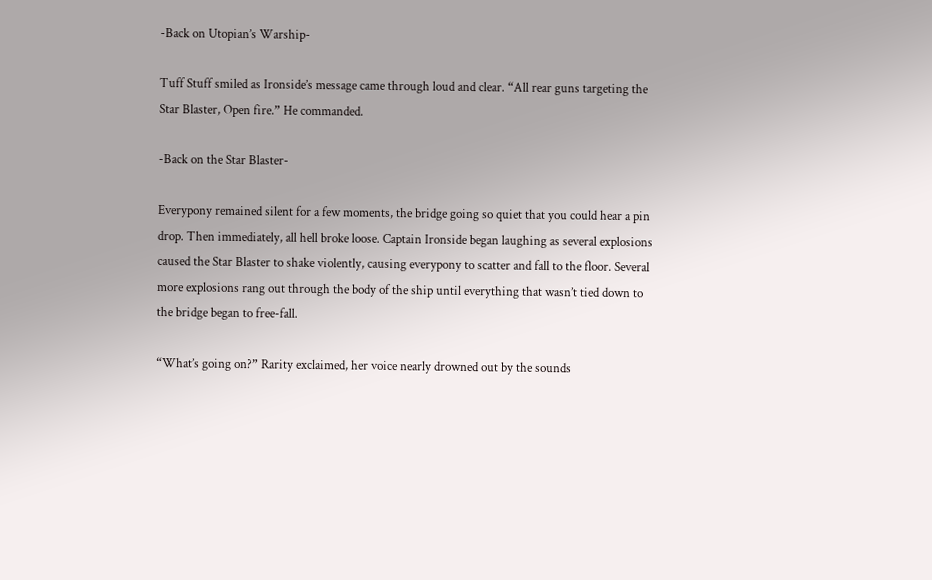-Back on Utopian’s Warship-

Tuff Stuff smiled as Ironside’s message came through loud and clear. “All rear guns targeting the Star Blaster, Open fire.” He commanded.

-Back on the Star Blaster-

Everypony remained silent for a few moments, the bridge going so quiet that you could hear a pin drop. Then immediately, all hell broke loose. Captain Ironside began laughing as several explosions caused the Star Blaster to shake violently, causing everypony to scatter and fall to the floor. Several more explosions rang out through the body of the ship until everything that wasn’t tied down to the bridge began to free-fall.

“What’s going on?” Rarity exclaimed, her voice nearly drowned out by the sounds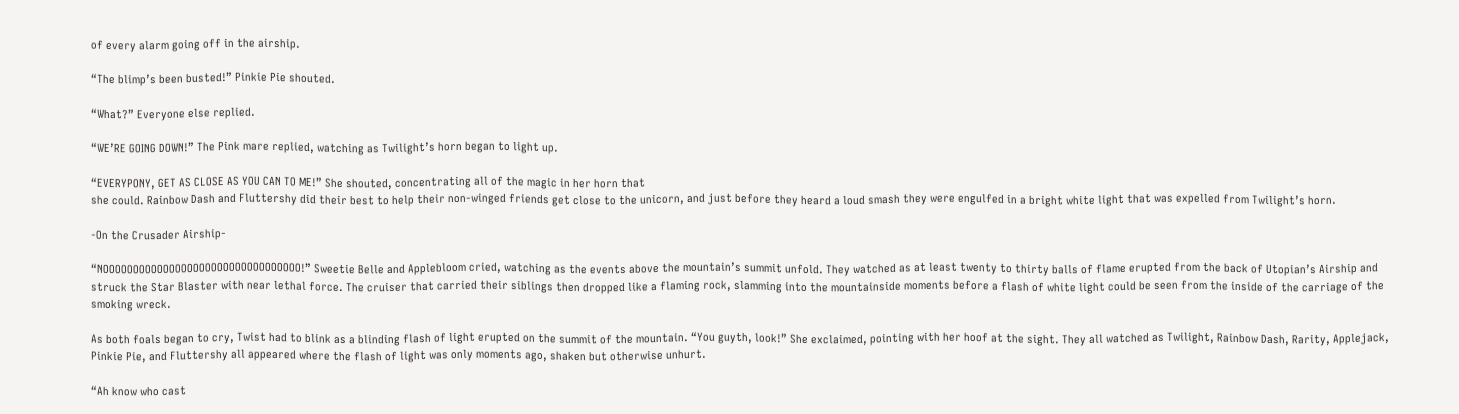of every alarm going off in the airship.

“The blimp’s been busted!” Pinkie Pie shouted.

“What?” Everyone else replied.

“WE’RE GOING DOWN!” The Pink mare replied, watching as Twilight’s horn began to light up.

“EVERYPONY, GET AS CLOSE AS YOU CAN TO ME!” She shouted, concentrating all of the magic in her horn that
she could. Rainbow Dash and Fluttershy did their best to help their non-winged friends get close to the unicorn, and just before they heard a loud smash they were engulfed in a bright white light that was expelled from Twilight’s horn.

-On the Crusader Airship-

“NOOOOOOOOOOOOOOOOOOOOOOOOOOOOOOOOO!” Sweetie Belle and Applebloom cried, watching as the events above the mountain’s summit unfold. They watched as at least twenty to thirty balls of flame erupted from the back of Utopian’s Airship and struck the Star Blaster with near lethal force. The cruiser that carried their siblings then dropped like a flaming rock, slamming into the mountainside moments before a flash of white light could be seen from the inside of the carriage of the smoking wreck.

As both foals began to cry, Twist had to blink as a blinding flash of light erupted on the summit of the mountain. “You guyth, look!” She exclaimed, pointing with her hoof at the sight. They all watched as Twilight, Rainbow Dash, Rarity, Applejack, Pinkie Pie, and Fluttershy all appeared where the flash of light was only moments ago, shaken but otherwise unhurt.

“Ah know who cast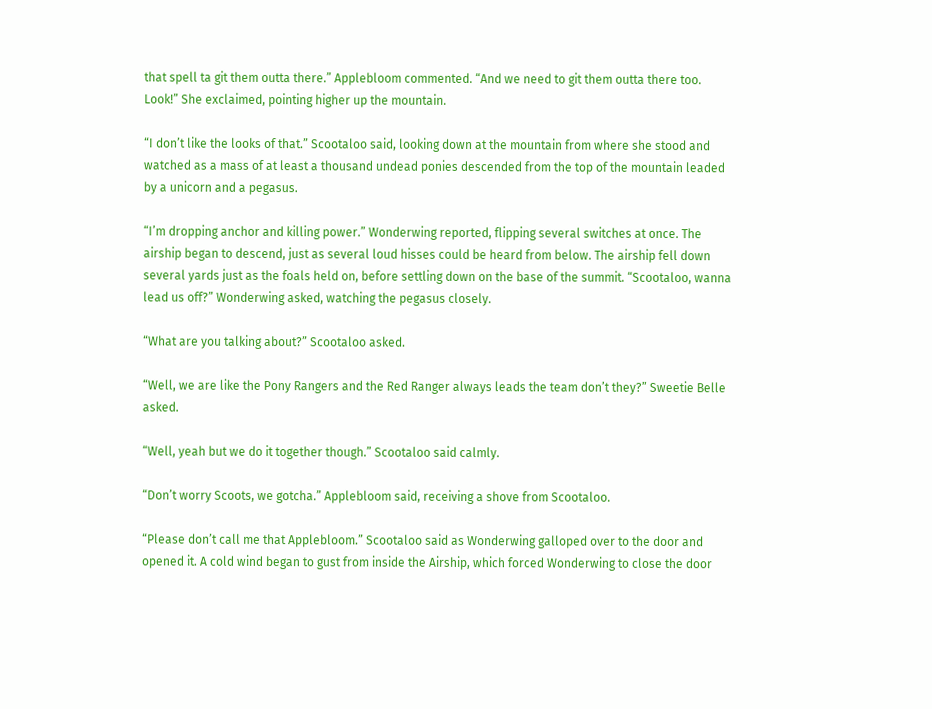that spell ta git them outta there.” Applebloom commented. “And we need to git them outta there too. Look!” She exclaimed, pointing higher up the mountain.

“I don’t like the looks of that.” Scootaloo said, looking down at the mountain from where she stood and watched as a mass of at least a thousand undead ponies descended from the top of the mountain leaded by a unicorn and a pegasus.

“I’m dropping anchor and killing power.” Wonderwing reported, flipping several switches at once. The airship began to descend, just as several loud hisses could be heard from below. The airship fell down several yards just as the foals held on, before settling down on the base of the summit. “Scootaloo, wanna lead us off?” Wonderwing asked, watching the pegasus closely.

“What are you talking about?” Scootaloo asked.

“Well, we are like the Pony Rangers and the Red Ranger always leads the team don’t they?” Sweetie Belle asked.

“Well, yeah but we do it together though.” Scootaloo said calmly.

“Don’t worry Scoots, we gotcha.” Applebloom said, receiving a shove from Scootaloo.

“Please don’t call me that Applebloom.” Scootaloo said as Wonderwing galloped over to the door and opened it. A cold wind began to gust from inside the Airship, which forced Wonderwing to close the door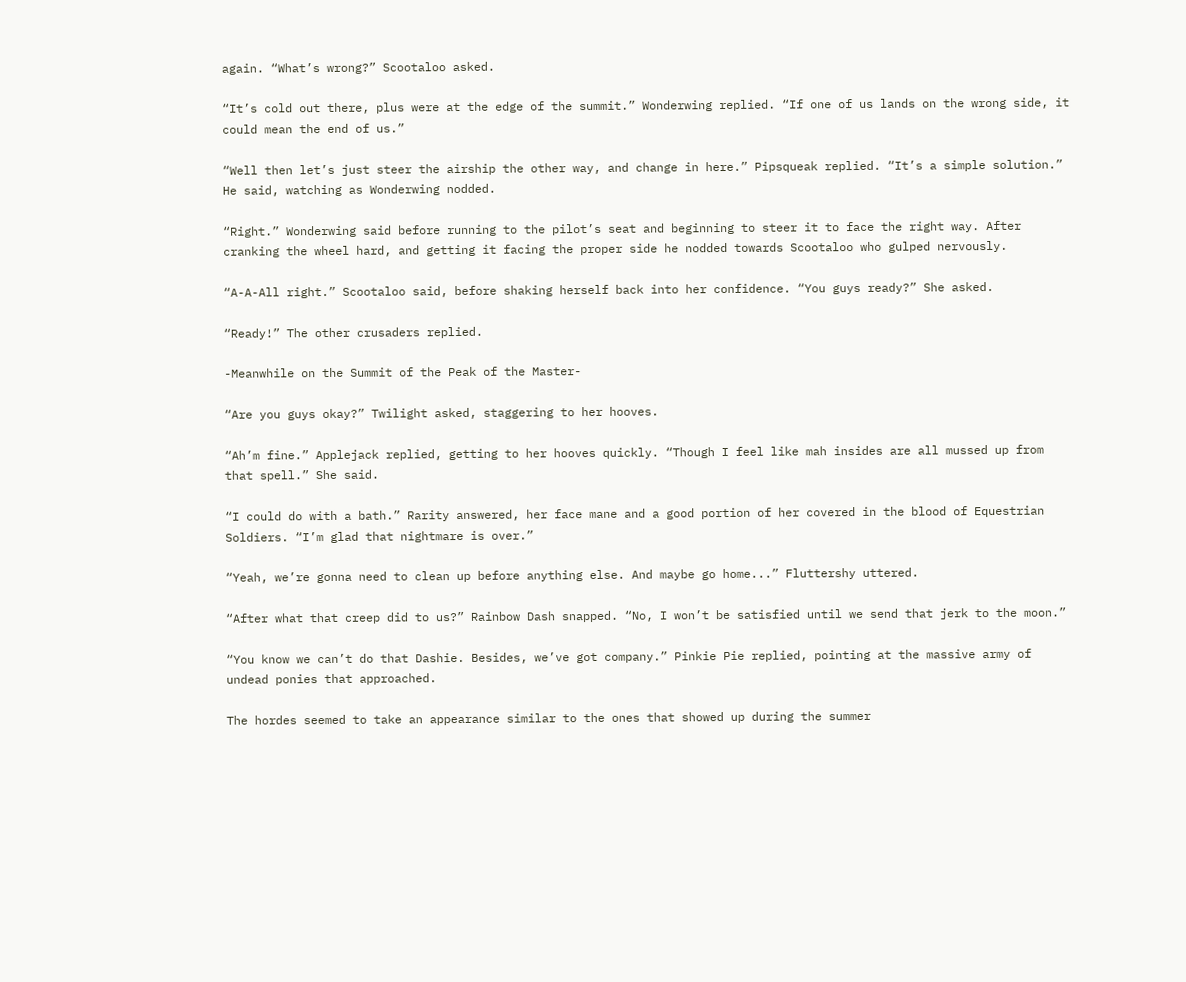again. “What’s wrong?” Scootaloo asked.

“It’s cold out there, plus were at the edge of the summit.” Wonderwing replied. “If one of us lands on the wrong side, it could mean the end of us.”

“Well then let’s just steer the airship the other way, and change in here.” Pipsqueak replied. “It’s a simple solution.” He said, watching as Wonderwing nodded.

“Right.” Wonderwing said before running to the pilot’s seat and beginning to steer it to face the right way. After cranking the wheel hard, and getting it facing the proper side he nodded towards Scootaloo who gulped nervously.

“A-A-All right.” Scootaloo said, before shaking herself back into her confidence. “You guys ready?” She asked.

“Ready!” The other crusaders replied.

-Meanwhile on the Summit of the Peak of the Master-

“Are you guys okay?” Twilight asked, staggering to her hooves.

“Ah’m fine.” Applejack replied, getting to her hooves quickly. “Though I feel like mah insides are all mussed up from
that spell.” She said.

“I could do with a bath.” Rarity answered, her face mane and a good portion of her covered in the blood of Equestrian Soldiers. “I’m glad that nightmare is over.”

“Yeah, we’re gonna need to clean up before anything else. And maybe go home...” Fluttershy uttered.

“After what that creep did to us?” Rainbow Dash snapped. “No, I won’t be satisfied until we send that jerk to the moon.”

“You know we can’t do that Dashie. Besides, we’ve got company.” Pinkie Pie replied, pointing at the massive army of
undead ponies that approached.

The hordes seemed to take an appearance similar to the ones that showed up during the summer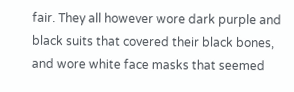fair. They all however wore dark purple and black suits that covered their black bones, and wore white face masks that seemed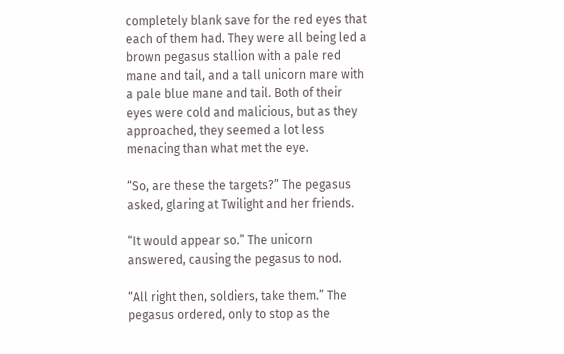completely blank save for the red eyes that each of them had. They were all being led a brown pegasus stallion with a pale red mane and tail, and a tall unicorn mare with a pale blue mane and tail. Both of their eyes were cold and malicious, but as they approached, they seemed a lot less menacing than what met the eye.

“So, are these the targets?” The pegasus asked, glaring at Twilight and her friends.

“It would appear so.” The unicorn answered, causing the pegasus to nod.

“All right then, soldiers, take them.” The pegasus ordered, only to stop as the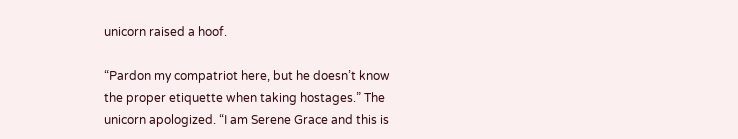unicorn raised a hoof.

“Pardon my compatriot here, but he doesn’t know the proper etiquette when taking hostages.” The unicorn apologized. “I am Serene Grace and this is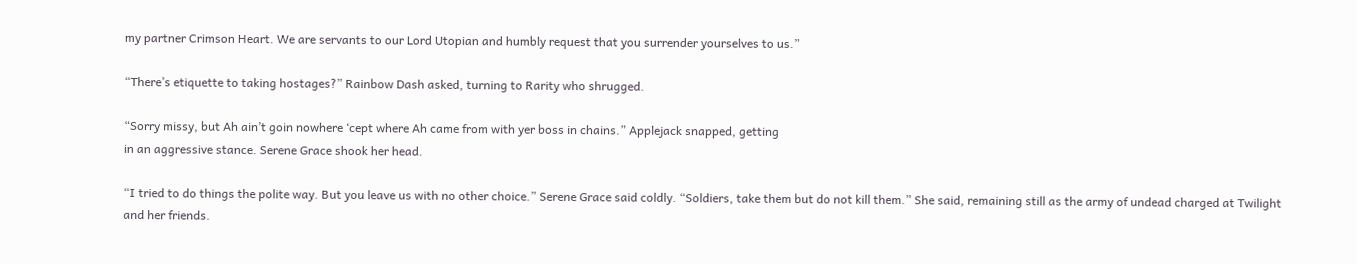my partner Crimson Heart. We are servants to our Lord Utopian and humbly request that you surrender yourselves to us.”

“There’s etiquette to taking hostages?” Rainbow Dash asked, turning to Rarity who shrugged.

“Sorry missy, but Ah ain’t goin nowhere ‘cept where Ah came from with yer boss in chains.” Applejack snapped, getting
in an aggressive stance. Serene Grace shook her head.

“I tried to do things the polite way. But you leave us with no other choice.” Serene Grace said coldly. “Soldiers, take them but do not kill them.” She said, remaining still as the army of undead charged at Twilight and her friends.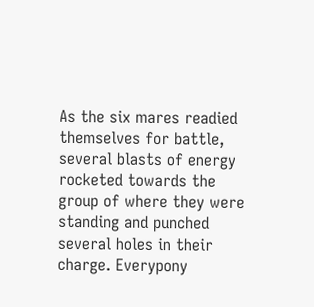As the six mares readied themselves for battle, several blasts of energy rocketed towards the group of where they were standing and punched several holes in their charge. Everypony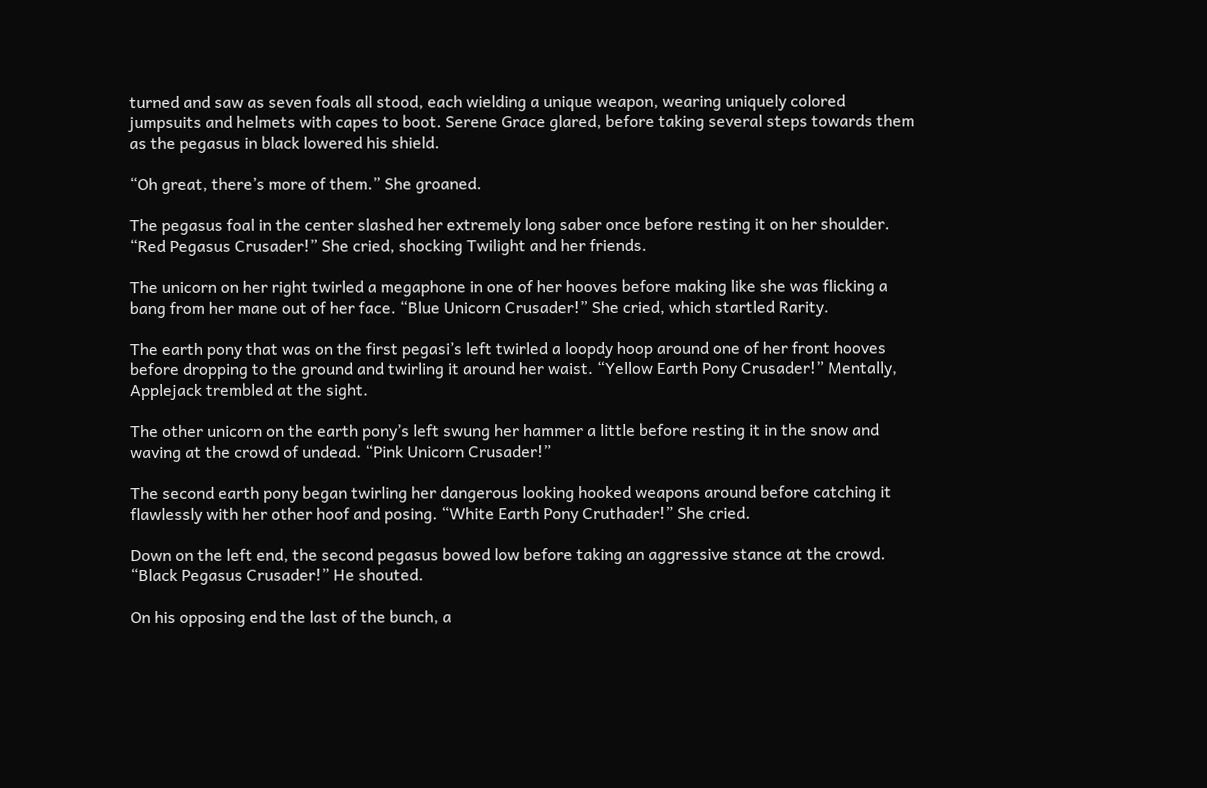turned and saw as seven foals all stood, each wielding a unique weapon, wearing uniquely colored jumpsuits and helmets with capes to boot. Serene Grace glared, before taking several steps towards them as the pegasus in black lowered his shield.

“Oh great, there’s more of them.” She groaned.

The pegasus foal in the center slashed her extremely long saber once before resting it on her shoulder. “Red Pegasus Crusader!” She cried, shocking Twilight and her friends.

The unicorn on her right twirled a megaphone in one of her hooves before making like she was flicking a bang from her mane out of her face. “Blue Unicorn Crusader!” She cried, which startled Rarity.

The earth pony that was on the first pegasi’s left twirled a loopdy hoop around one of her front hooves before dropping to the ground and twirling it around her waist. “Yellow Earth Pony Crusader!” Mentally, Applejack trembled at the sight.

The other unicorn on the earth pony’s left swung her hammer a little before resting it in the snow and waving at the crowd of undead. “Pink Unicorn Crusader!”

The second earth pony began twirling her dangerous looking hooked weapons around before catching it flawlessly with her other hoof and posing. “White Earth Pony Cruthader!” She cried.

Down on the left end, the second pegasus bowed low before taking an aggressive stance at the crowd. “Black Pegasus Crusader!” He shouted.

On his opposing end the last of the bunch, a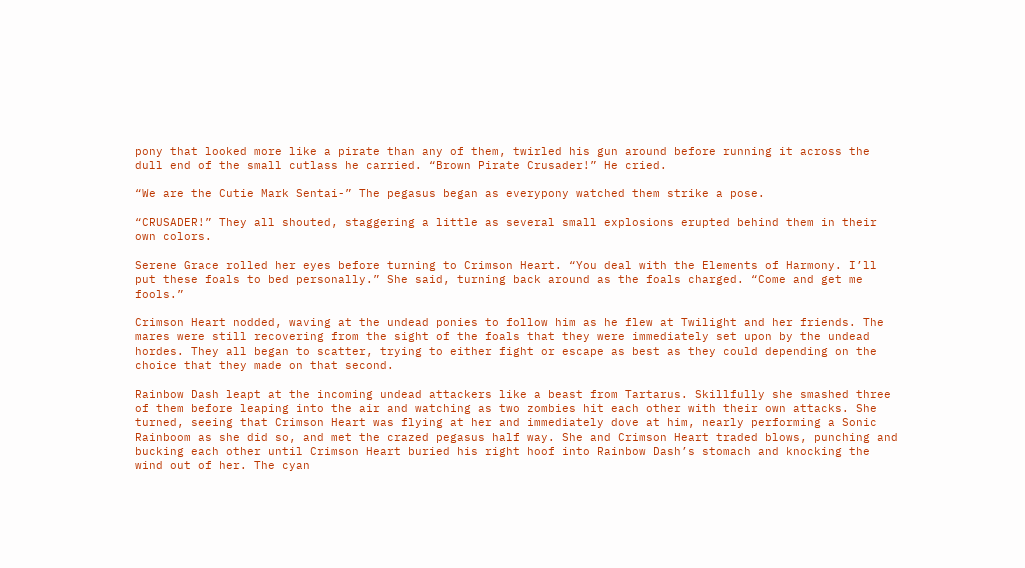pony that looked more like a pirate than any of them, twirled his gun around before running it across the dull end of the small cutlass he carried. “Brown Pirate Crusader!” He cried.

“We are the Cutie Mark Sentai-” The pegasus began as everypony watched them strike a pose.

“CRUSADER!” They all shouted, staggering a little as several small explosions erupted behind them in their own colors.

Serene Grace rolled her eyes before turning to Crimson Heart. “You deal with the Elements of Harmony. I’ll put these foals to bed personally.” She said, turning back around as the foals charged. “Come and get me fools.”

Crimson Heart nodded, waving at the undead ponies to follow him as he flew at Twilight and her friends. The mares were still recovering from the sight of the foals that they were immediately set upon by the undead hordes. They all began to scatter, trying to either fight or escape as best as they could depending on the choice that they made on that second.

Rainbow Dash leapt at the incoming undead attackers like a beast from Tartarus. Skillfully she smashed three of them before leaping into the air and watching as two zombies hit each other with their own attacks. She turned, seeing that Crimson Heart was flying at her and immediately dove at him, nearly performing a Sonic Rainboom as she did so, and met the crazed pegasus half way. She and Crimson Heart traded blows, punching and bucking each other until Crimson Heart buried his right hoof into Rainbow Dash’s stomach and knocking the wind out of her. The cyan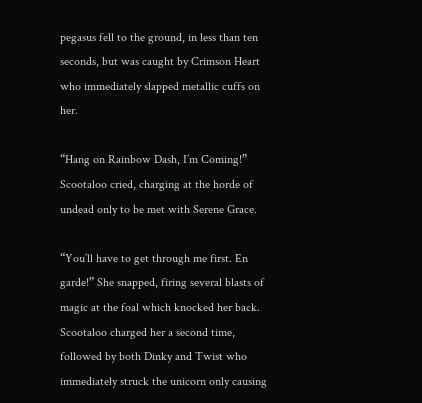pegasus fell to the ground, in less than ten seconds, but was caught by Crimson Heart who immediately slapped metallic cuffs on her.

“Hang on Rainbow Dash, I’m Coming!” Scootaloo cried, charging at the horde of undead only to be met with Serene Grace.

“You’ll have to get through me first. En garde!” She snapped, firing several blasts of magic at the foal which knocked her back. Scootaloo charged her a second time, followed by both Dinky and Twist who immediately struck the unicorn only causing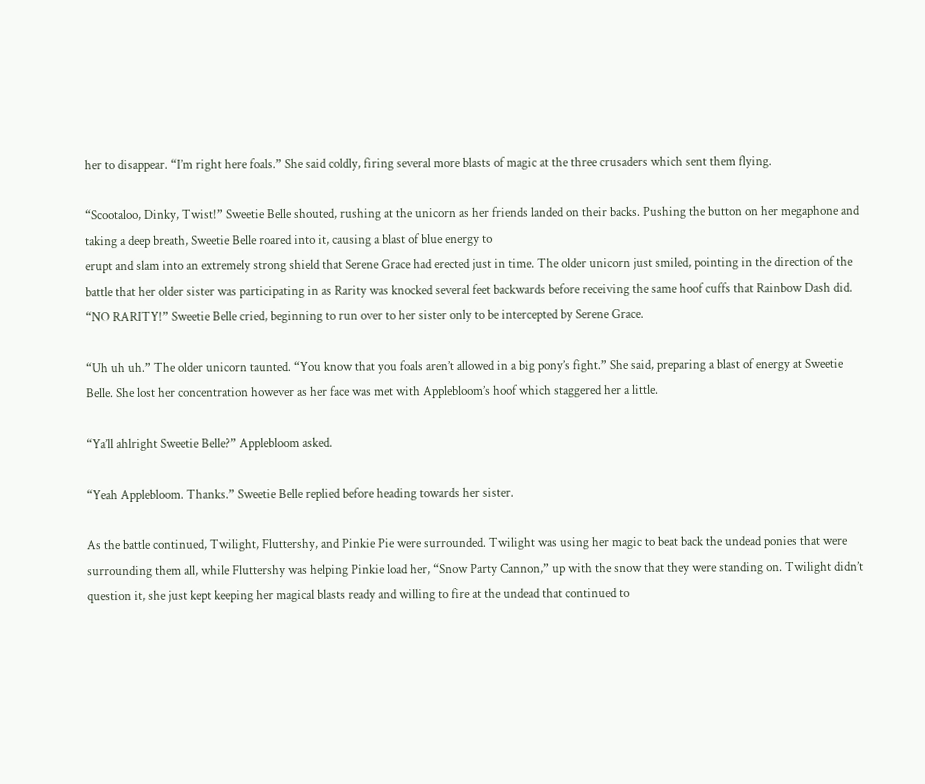her to disappear. “I’m right here foals.” She said coldly, firing several more blasts of magic at the three crusaders which sent them flying.

“Scootaloo, Dinky, Twist!” Sweetie Belle shouted, rushing at the unicorn as her friends landed on their backs. Pushing the button on her megaphone and taking a deep breath, Sweetie Belle roared into it, causing a blast of blue energy to
erupt and slam into an extremely strong shield that Serene Grace had erected just in time. The older unicorn just smiled, pointing in the direction of the battle that her older sister was participating in as Rarity was knocked several feet backwards before receiving the same hoof cuffs that Rainbow Dash did. “NO RARITY!” Sweetie Belle cried, beginning to run over to her sister only to be intercepted by Serene Grace.

“Uh uh uh.” The older unicorn taunted. “You know that you foals aren’t allowed in a big pony’s fight.” She said, preparing a blast of energy at Sweetie Belle. She lost her concentration however as her face was met with Applebloom’s hoof which staggered her a little.

“Ya’ll ahlright Sweetie Belle?” Applebloom asked.

“Yeah Applebloom. Thanks.” Sweetie Belle replied before heading towards her sister.

As the battle continued, Twilight, Fluttershy, and Pinkie Pie were surrounded. Twilight was using her magic to beat back the undead ponies that were surrounding them all, while Fluttershy was helping Pinkie load her, “Snow Party Cannon,” up with the snow that they were standing on. Twilight didn’t question it, she just kept keeping her magical blasts ready and willing to fire at the undead that continued to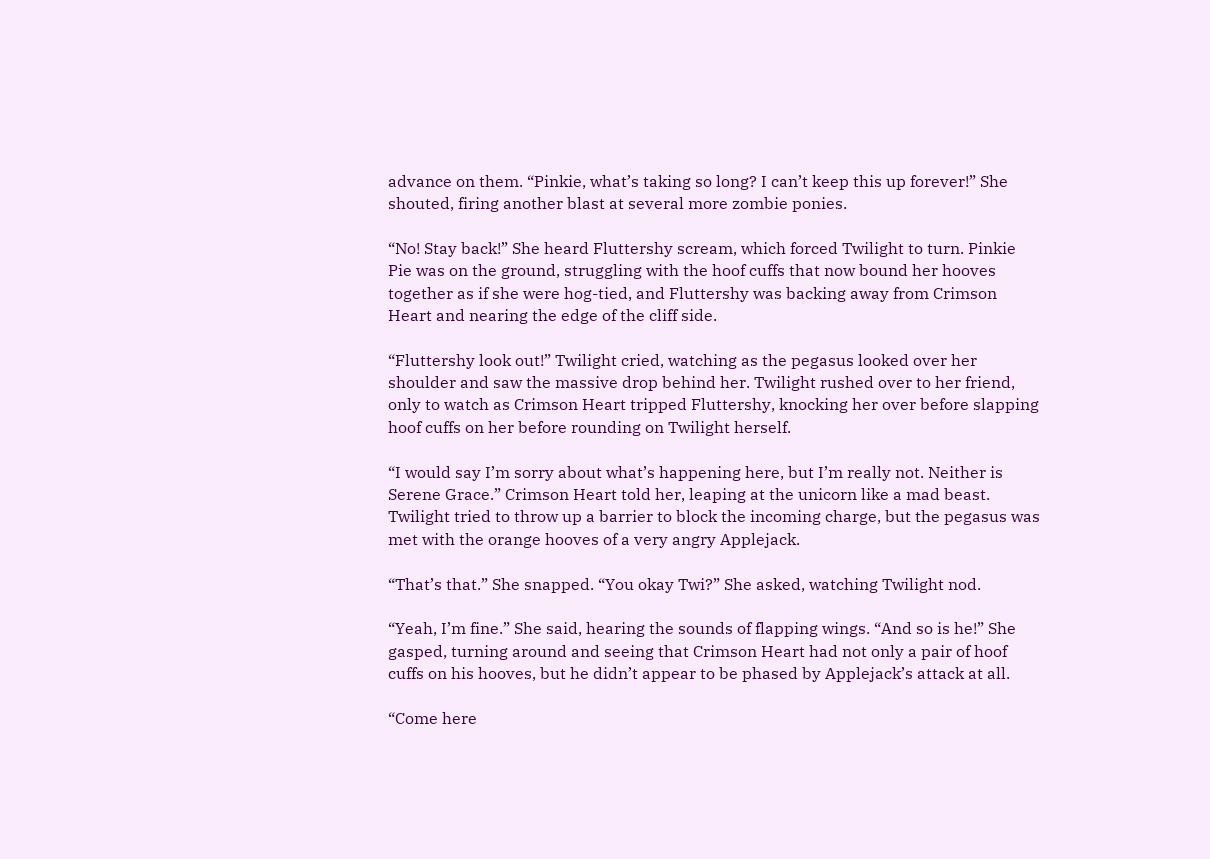advance on them. “Pinkie, what’s taking so long? I can’t keep this up forever!” She shouted, firing another blast at several more zombie ponies.

“No! Stay back!” She heard Fluttershy scream, which forced Twilight to turn. Pinkie Pie was on the ground, struggling with the hoof cuffs that now bound her hooves together as if she were hog-tied, and Fluttershy was backing away from Crimson Heart and nearing the edge of the cliff side.

“Fluttershy look out!” Twilight cried, watching as the pegasus looked over her shoulder and saw the massive drop behind her. Twilight rushed over to her friend, only to watch as Crimson Heart tripped Fluttershy, knocking her over before slapping hoof cuffs on her before rounding on Twilight herself.

“I would say I’m sorry about what’s happening here, but I’m really not. Neither is Serene Grace.” Crimson Heart told her, leaping at the unicorn like a mad beast. Twilight tried to throw up a barrier to block the incoming charge, but the pegasus was met with the orange hooves of a very angry Applejack.

“That’s that.” She snapped. “You okay Twi?” She asked, watching Twilight nod.

“Yeah, I’m fine.” She said, hearing the sounds of flapping wings. “And so is he!” She gasped, turning around and seeing that Crimson Heart had not only a pair of hoof cuffs on his hooves, but he didn’t appear to be phased by Applejack’s attack at all.

“Come here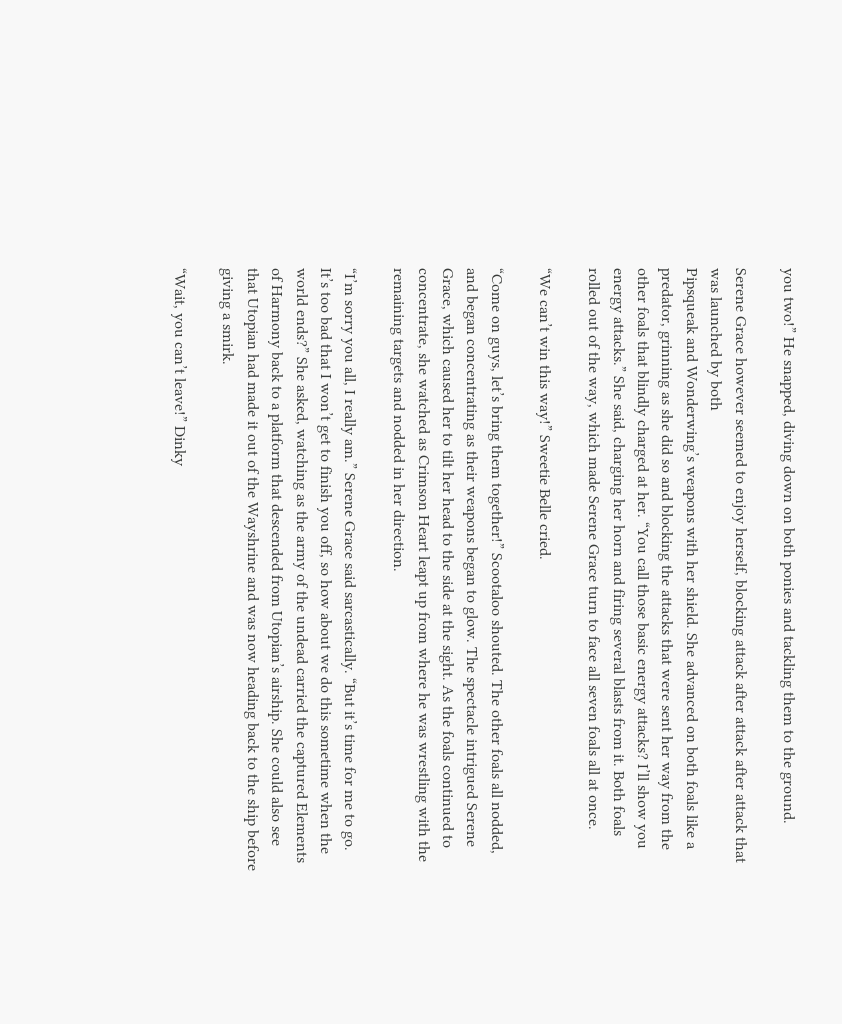you two!” He snapped, diving down on both ponies and tackling them to the ground.

Serene Grace however seemed to enjoy herself, blocking attack after attack after attack that was launched by both
Pipsqueak and Wonderwing’s weapons with her shield. She advanced on both foals like a predator, grinning as she did so and blocking the attacks that were sent her way from the other foals that blindly charged at her. “You call those basic energy attacks? I’ll show you energy attacks.” She said, charging her horn and firing several blasts from it. Both foals rolled out of the way, which made Serene Grace turn to face all seven foals all at once.

“We can’t win this way!” Sweetie Belle cried.

“Come on guys, let’s bring them together!” Scootaloo shouted. The other foals all nodded, and began concentrating as their weapons began to glow. The spectacle intrigued Serene Grace, which caused her to tilt her head to the side at the sight. As the foals continued to concentrate, she watched as Crimson Heart leapt up from where he was wrestling with the remaining targets and nodded in her direction.

“I’m sorry you all, I really am.” Serene Grace said sarcastically. “But it’s time for me to go. It’s too bad that I won’t get to finish you off, so how about we do this sometime when the world ends?” She asked, watching as the army of the undead carried the captured Elements of Harmony back to a platform that descended from Utopian’s airship. She could also see that Utopian had made it out of the Wayshrine and was now heading back to the ship before giving a smirk.

“Wait, you can’t leave!” Dinky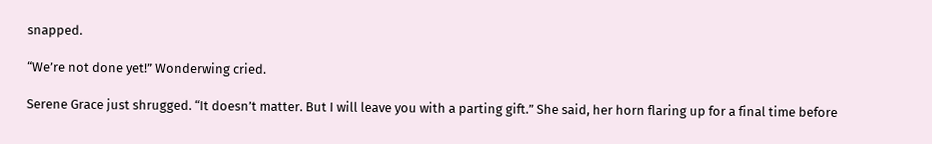snapped.

“We’re not done yet!” Wonderwing cried.

Serene Grace just shrugged. “It doesn’t matter. But I will leave you with a parting gift.” She said, her horn flaring up for a final time before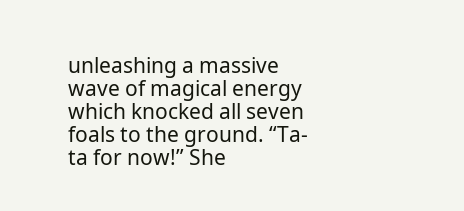unleashing a massive wave of magical energy which knocked all seven foals to the ground. “Ta-ta for now!” She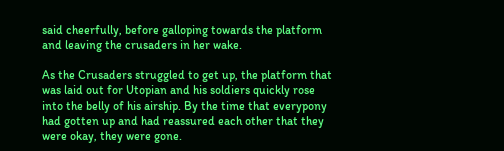said cheerfully, before galloping towards the platform and leaving the crusaders in her wake.

As the Crusaders struggled to get up, the platform that was laid out for Utopian and his soldiers quickly rose into the belly of his airship. By the time that everypony had gotten up and had reassured each other that they were okay, they were gone.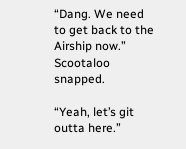“Dang. We need to get back to the Airship now.” Scootaloo snapped.

“Yeah, let’s git outta here.”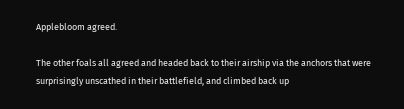Applebloom agreed.

The other foals all agreed and headed back to their airship via the anchors that were surprisingly unscathed in their battlefield, and climbed back up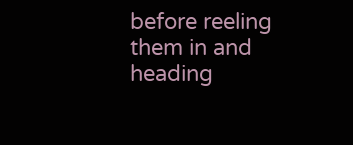before reeling them in and heading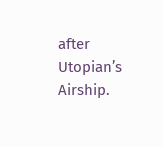after Utopian’s Airship.